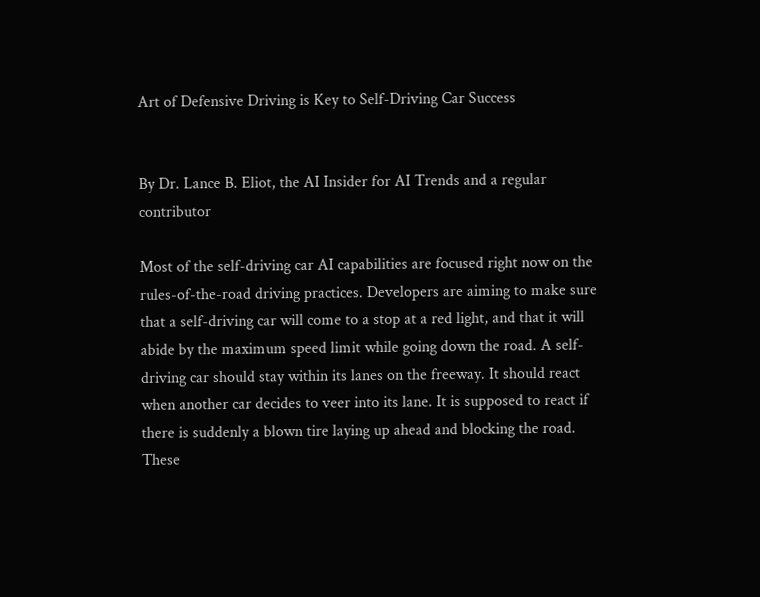Art of Defensive Driving is Key to Self-Driving Car Success


By Dr. Lance B. Eliot, the AI Insider for AI Trends and a regular contributor

Most of the self-driving car AI capabilities are focused right now on the rules-of-the-road driving practices. Developers are aiming to make sure that a self-driving car will come to a stop at a red light, and that it will abide by the maximum speed limit while going down the road. A self-driving car should stay within its lanes on the freeway. It should react when another car decides to veer into its lane. It is supposed to react if there is suddenly a blown tire laying up ahead and blocking the road. These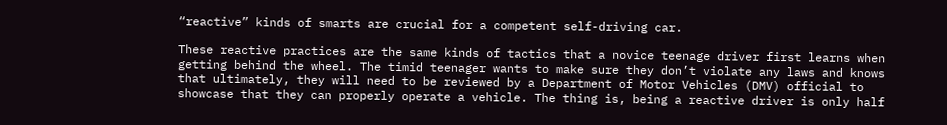“reactive” kinds of smarts are crucial for a competent self-driving car.

These reactive practices are the same kinds of tactics that a novice teenage driver first learns when getting behind the wheel. The timid teenager wants to make sure they don’t violate any laws and knows that ultimately, they will need to be reviewed by a Department of Motor Vehicles (DMV) official to showcase that they can properly operate a vehicle. The thing is, being a reactive driver is only half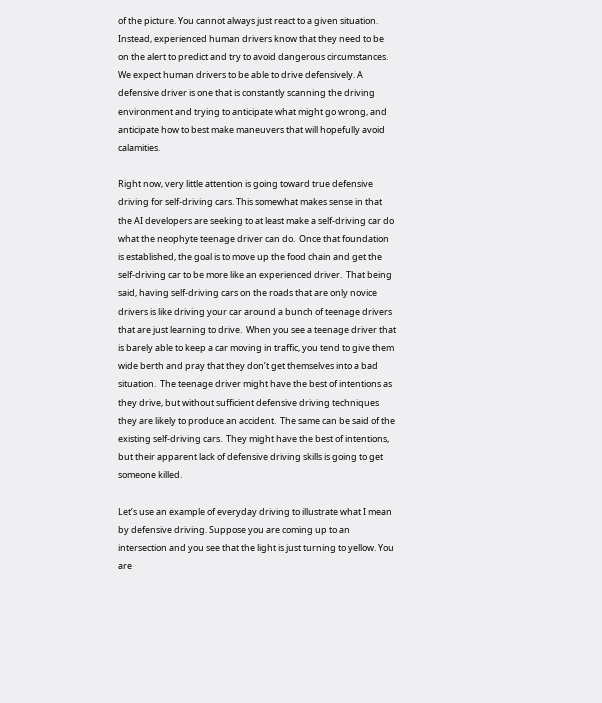of the picture. You cannot always just react to a given situation. Instead, experienced human drivers know that they need to be on the alert to predict and try to avoid dangerous circumstances.  We expect human drivers to be able to drive defensively. A defensive driver is one that is constantly scanning the driving environment and trying to anticipate what might go wrong, and anticipate how to best make maneuvers that will hopefully avoid calamities.

Right now, very little attention is going toward true defensive driving for self-driving cars. This somewhat makes sense in that the AI developers are seeking to at least make a self-driving car do what the neophyte teenage driver can do.  Once that foundation is established, the goal is to move up the food chain and get the self-driving car to be more like an experienced driver.  That being said, having self-driving cars on the roads that are only novice drivers is like driving your car around a bunch of teenage drivers that are just learning to drive.  When you see a teenage driver that is barely able to keep a car moving in traffic, you tend to give them wide berth and pray that they don’t get themselves into a bad situation.  The teenage driver might have the best of intentions as they drive, but without sufficient defensive driving techniques they are likely to produce an accident.  The same can be said of the existing self-driving cars.  They might have the best of intentions, but their apparent lack of defensive driving skills is going to get someone killed.

Let’s use an example of everyday driving to illustrate what I mean by defensive driving. Suppose you are coming up to an intersection and you see that the light is just turning to yellow. You are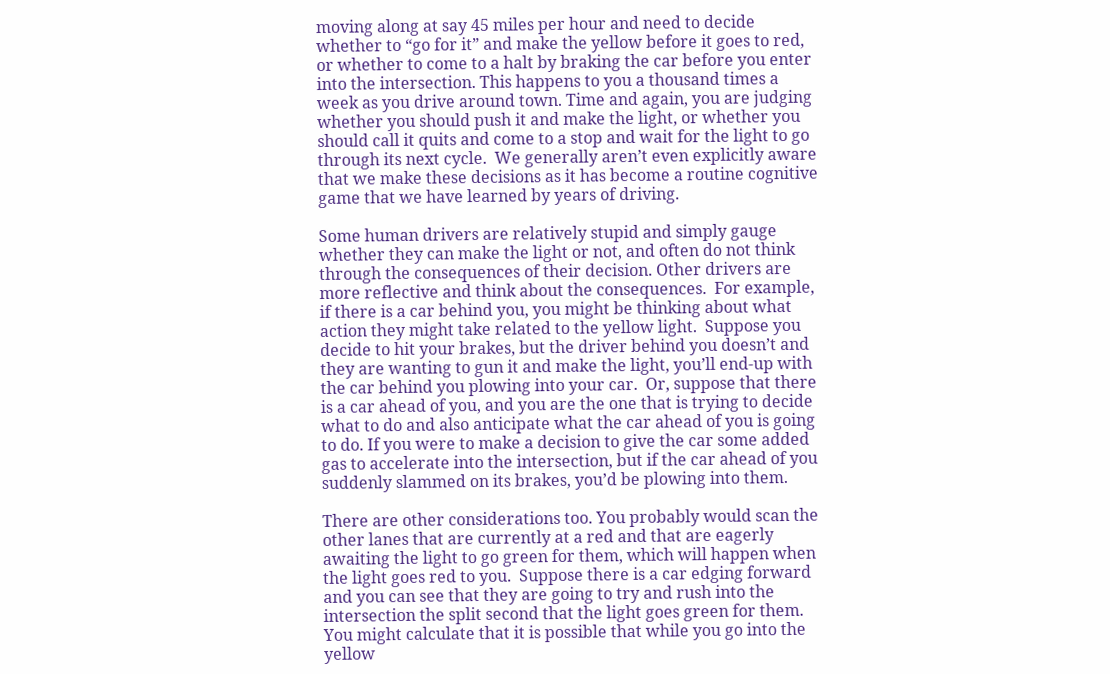moving along at say 45 miles per hour and need to decide whether to “go for it” and make the yellow before it goes to red, or whether to come to a halt by braking the car before you enter into the intersection. This happens to you a thousand times a week as you drive around town. Time and again, you are judging whether you should push it and make the light, or whether you should call it quits and come to a stop and wait for the light to go through its next cycle.  We generally aren’t even explicitly aware that we make these decisions as it has become a routine cognitive game that we have learned by years of driving.

Some human drivers are relatively stupid and simply gauge whether they can make the light or not, and often do not think through the consequences of their decision. Other drivers are more reflective and think about the consequences.  For example, if there is a car behind you, you might be thinking about what action they might take related to the yellow light.  Suppose you decide to hit your brakes, but the driver behind you doesn’t and they are wanting to gun it and make the light, you’ll end-up with the car behind you plowing into your car.  Or, suppose that there is a car ahead of you, and you are the one that is trying to decide what to do and also anticipate what the car ahead of you is going to do. If you were to make a decision to give the car some added gas to accelerate into the intersection, but if the car ahead of you suddenly slammed on its brakes, you’d be plowing into them.

There are other considerations too. You probably would scan the other lanes that are currently at a red and that are eagerly awaiting the light to go green for them, which will happen when the light goes red to you.  Suppose there is a car edging forward and you can see that they are going to try and rush into the intersection the split second that the light goes green for them.  You might calculate that it is possible that while you go into the yellow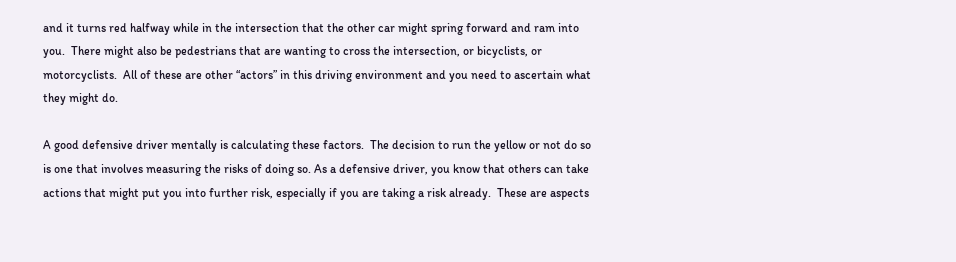and it turns red halfway while in the intersection that the other car might spring forward and ram into you.  There might also be pedestrians that are wanting to cross the intersection, or bicyclists, or motorcyclists.  All of these are other “actors” in this driving environment and you need to ascertain what they might do.

A good defensive driver mentally is calculating these factors.  The decision to run the yellow or not do so is one that involves measuring the risks of doing so. As a defensive driver, you know that others can take actions that might put you into further risk, especially if you are taking a risk already.  These are aspects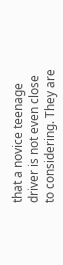that a novice teenage driver is not even close to considering. They are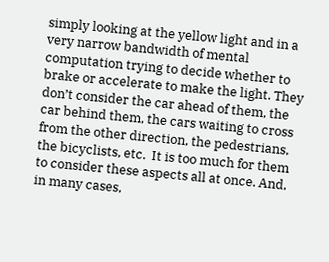simply looking at the yellow light and in a very narrow bandwidth of mental computation trying to decide whether to brake or accelerate to make the light. They don’t consider the car ahead of them, the car behind them, the cars waiting to cross from the other direction, the pedestrians, the bicyclists, etc.  It is too much for them to consider these aspects all at once. And, in many cases,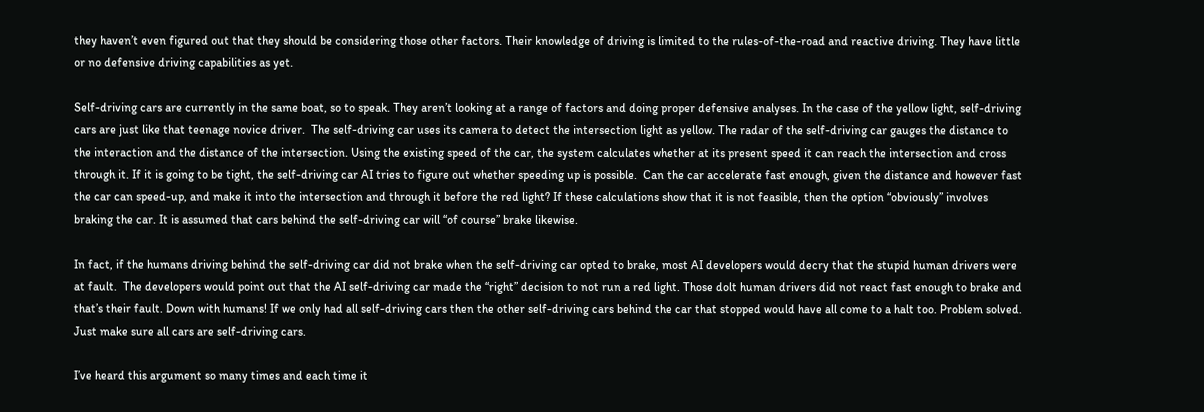they haven’t even figured out that they should be considering those other factors. Their knowledge of driving is limited to the rules-of-the-road and reactive driving. They have little or no defensive driving capabilities as yet.

Self-driving cars are currently in the same boat, so to speak. They aren’t looking at a range of factors and doing proper defensive analyses. In the case of the yellow light, self-driving cars are just like that teenage novice driver.  The self-driving car uses its camera to detect the intersection light as yellow. The radar of the self-driving car gauges the distance to the interaction and the distance of the intersection. Using the existing speed of the car, the system calculates whether at its present speed it can reach the intersection and cross through it. If it is going to be tight, the self-driving car AI tries to figure out whether speeding up is possible.  Can the car accelerate fast enough, given the distance and however fast the car can speed-up, and make it into the intersection and through it before the red light? If these calculations show that it is not feasible, then the option “obviously” involves braking the car. It is assumed that cars behind the self-driving car will “of course” brake likewise.

In fact, if the humans driving behind the self-driving car did not brake when the self-driving car opted to brake, most AI developers would decry that the stupid human drivers were at fault.  The developers would point out that the AI self-driving car made the “right” decision to not run a red light. Those dolt human drivers did not react fast enough to brake and that’s their fault. Down with humans! If we only had all self-driving cars then the other self-driving cars behind the car that stopped would have all come to a halt too. Problem solved. Just make sure all cars are self-driving cars.

I’ve heard this argument so many times and each time it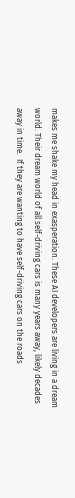makes me shake my head in exasperation. These AI developers are living in a dream world. Their dream world of all self-driving cars is many years away, likely decades away in time.  If they are wanting to have self-driving cars on the roads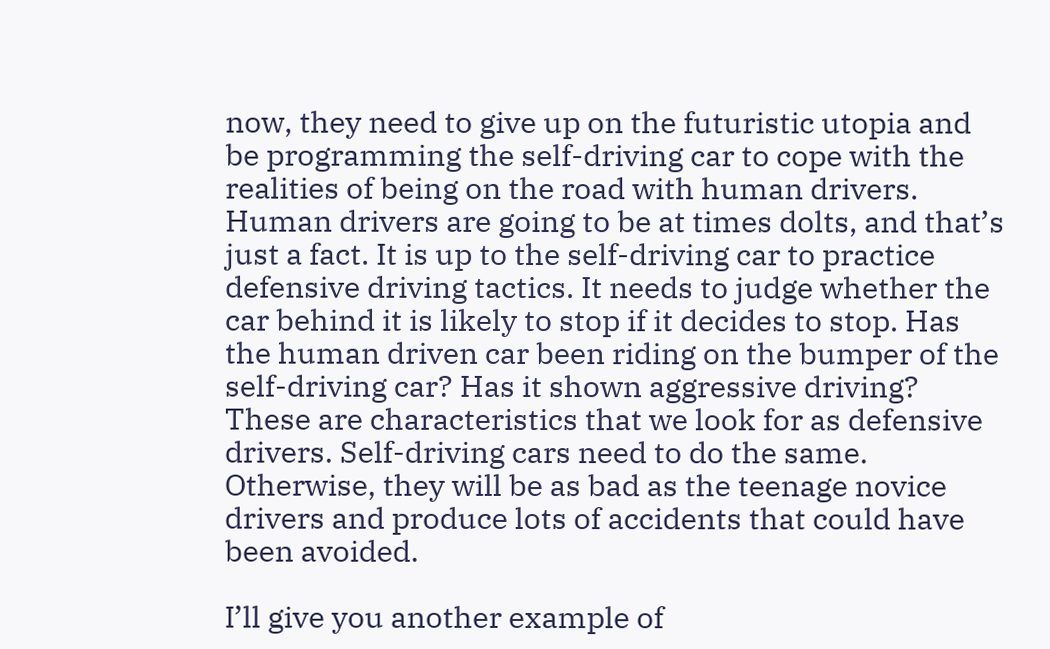now, they need to give up on the futuristic utopia and be programming the self-driving car to cope with the realities of being on the road with human drivers.  Human drivers are going to be at times dolts, and that’s just a fact. It is up to the self-driving car to practice defensive driving tactics. It needs to judge whether the car behind it is likely to stop if it decides to stop. Has the human driven car been riding on the bumper of the self-driving car? Has it shown aggressive driving? These are characteristics that we look for as defensive drivers. Self-driving cars need to do the same.  Otherwise, they will be as bad as the teenage novice drivers and produce lots of accidents that could have been avoided.

I’ll give you another example of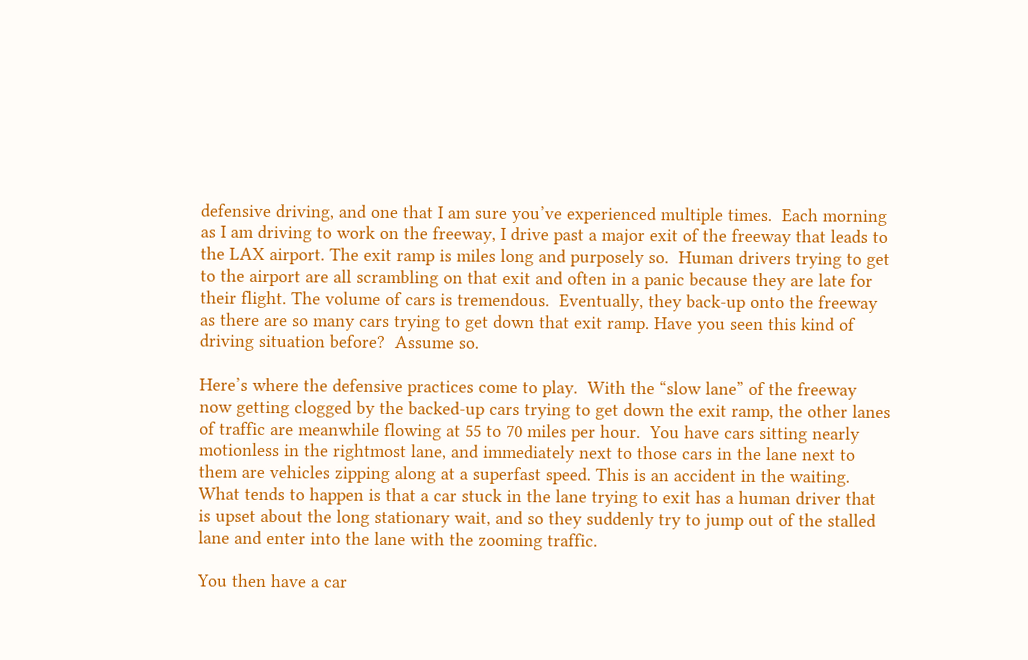defensive driving, and one that I am sure you’ve experienced multiple times.  Each morning as I am driving to work on the freeway, I drive past a major exit of the freeway that leads to the LAX airport. The exit ramp is miles long and purposely so.  Human drivers trying to get to the airport are all scrambling on that exit and often in a panic because they are late for their flight. The volume of cars is tremendous.  Eventually, they back-up onto the freeway as there are so many cars trying to get down that exit ramp. Have you seen this kind of driving situation before?  Assume so.

Here’s where the defensive practices come to play.  With the “slow lane” of the freeway now getting clogged by the backed-up cars trying to get down the exit ramp, the other lanes of traffic are meanwhile flowing at 55 to 70 miles per hour.  You have cars sitting nearly motionless in the rightmost lane, and immediately next to those cars in the lane next to them are vehicles zipping along at a superfast speed. This is an accident in the waiting.  What tends to happen is that a car stuck in the lane trying to exit has a human driver that is upset about the long stationary wait, and so they suddenly try to jump out of the stalled lane and enter into the lane with the zooming traffic.

You then have a car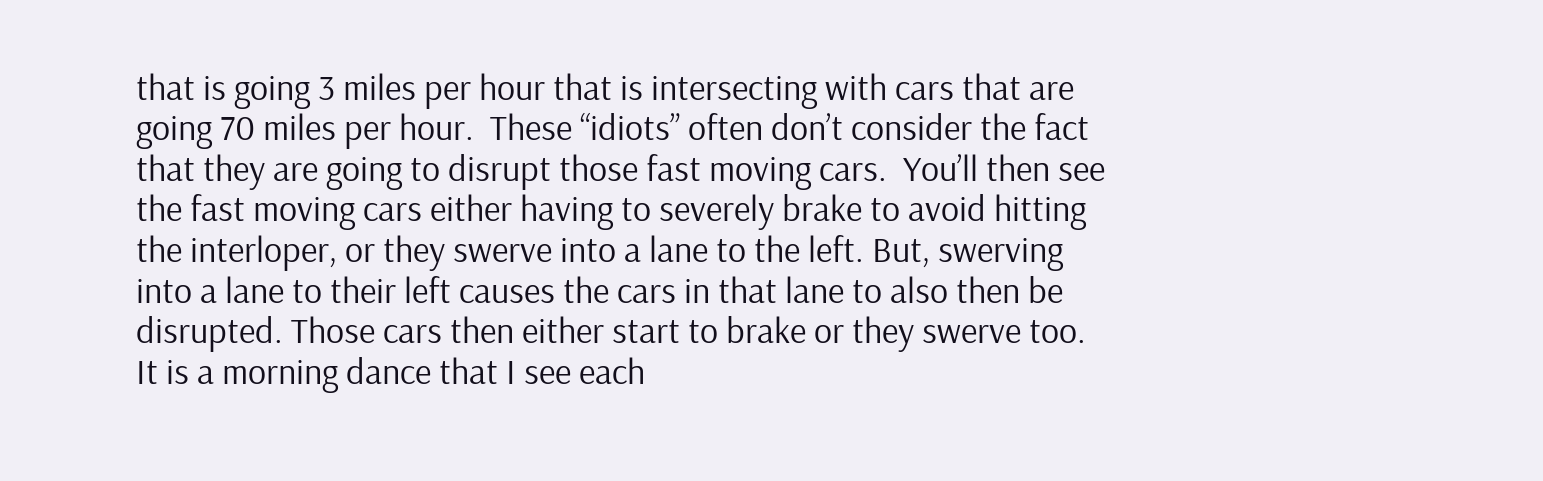that is going 3 miles per hour that is intersecting with cars that are going 70 miles per hour.  These “idiots” often don’t consider the fact that they are going to disrupt those fast moving cars.  You’ll then see the fast moving cars either having to severely brake to avoid hitting the interloper, or they swerve into a lane to the left. But, swerving into a lane to their left causes the cars in that lane to also then be disrupted. Those cars then either start to brake or they swerve too.  It is a morning dance that I see each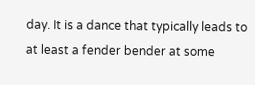day. It is a dance that typically leads to at least a fender bender at some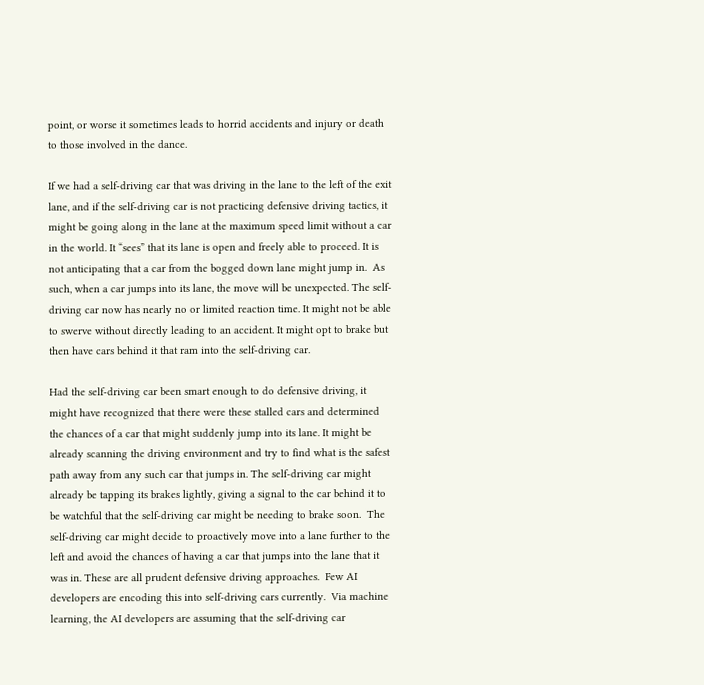point, or worse it sometimes leads to horrid accidents and injury or death to those involved in the dance.

If we had a self-driving car that was driving in the lane to the left of the exit lane, and if the self-driving car is not practicing defensive driving tactics, it might be going along in the lane at the maximum speed limit without a car in the world. It “sees” that its lane is open and freely able to proceed. It is not anticipating that a car from the bogged down lane might jump in.  As such, when a car jumps into its lane, the move will be unexpected. The self-driving car now has nearly no or limited reaction time. It might not be able to swerve without directly leading to an accident. It might opt to brake but then have cars behind it that ram into the self-driving car.

Had the self-driving car been smart enough to do defensive driving, it might have recognized that there were these stalled cars and determined the chances of a car that might suddenly jump into its lane. It might be already scanning the driving environment and try to find what is the safest path away from any such car that jumps in. The self-driving car might already be tapping its brakes lightly, giving a signal to the car behind it to be watchful that the self-driving car might be needing to brake soon.  The self-driving car might decide to proactively move into a lane further to the left and avoid the chances of having a car that jumps into the lane that it was in. These are all prudent defensive driving approaches.  Few AI developers are encoding this into self-driving cars currently.  Via machine learning, the AI developers are assuming that the self-driving car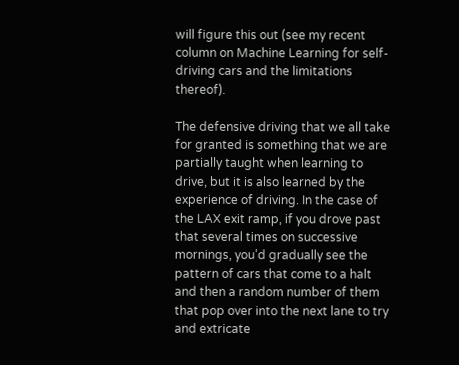will figure this out (see my recent column on Machine Learning for self-driving cars and the limitations thereof).

The defensive driving that we all take for granted is something that we are partially taught when learning to drive, but it is also learned by the experience of driving. In the case of the LAX exit ramp, if you drove past that several times on successive mornings, you’d gradually see the pattern of cars that come to a halt and then a random number of them that pop over into the next lane to try and extricate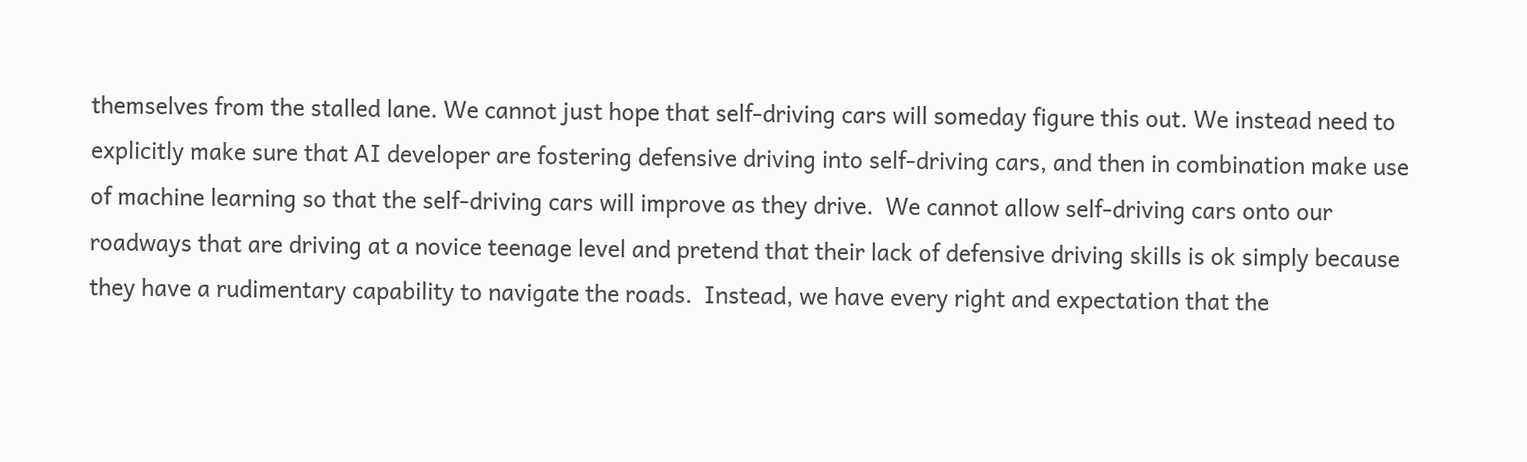themselves from the stalled lane. We cannot just hope that self-driving cars will someday figure this out. We instead need to explicitly make sure that AI developer are fostering defensive driving into self-driving cars, and then in combination make use of machine learning so that the self-driving cars will improve as they drive.  We cannot allow self-driving cars onto our roadways that are driving at a novice teenage level and pretend that their lack of defensive driving skills is ok simply because they have a rudimentary capability to navigate the roads.  Instead, we have every right and expectation that the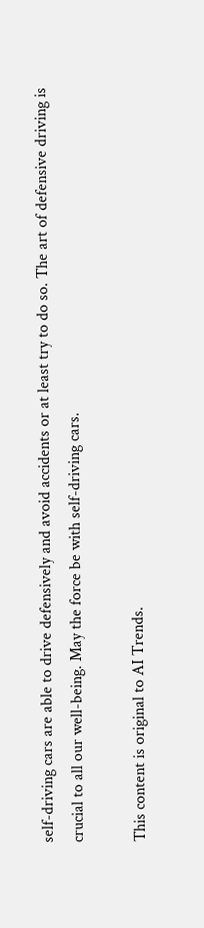self-driving cars are able to drive defensively and avoid accidents or at least try to do so. The art of defensive driving is crucial to all our well-being. May the force be with self-driving cars.

This content is original to AI Trends.